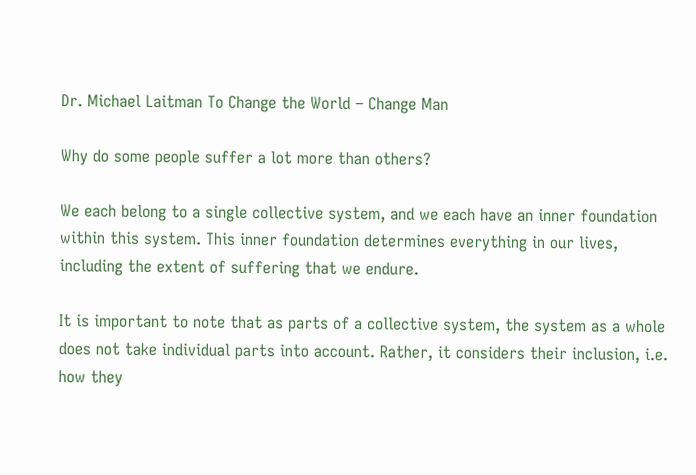Dr. Michael Laitman To Change the World – Change Man

Why do some people suffer a lot more than others?

We each belong to a single collective system, and we each have an inner foundation within this system. This inner foundation determines everything in our lives, including the extent of suffering that we endure.

It is important to note that as parts of a collective system, the system as a whole does not take individual parts into account. Rather, it considers their inclusion, i.e. how they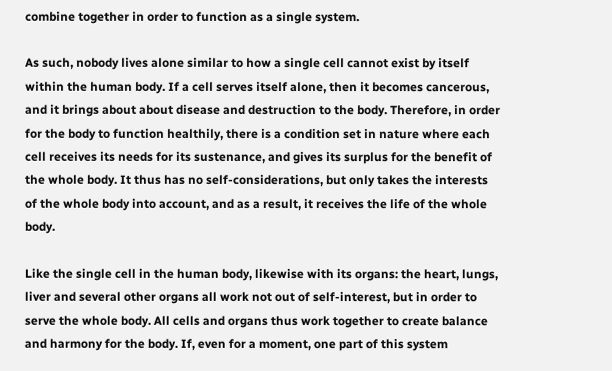combine together in order to function as a single system.

As such, nobody lives alone similar to how a single cell cannot exist by itself within the human body. If a cell serves itself alone, then it becomes cancerous, and it brings about about disease and destruction to the body. Therefore, in order for the body to function healthily, there is a condition set in nature where each cell receives its needs for its sustenance, and gives its surplus for the benefit of the whole body. It thus has no self-considerations, but only takes the interests of the whole body into account, and as a result, it receives the life of the whole body.

Like the single cell in the human body, likewise with its organs: the heart, lungs, liver and several other organs all work not out of self-interest, but in order to serve the whole body. All cells and organs thus work together to create balance and harmony for the body. If, even for a moment, one part of this system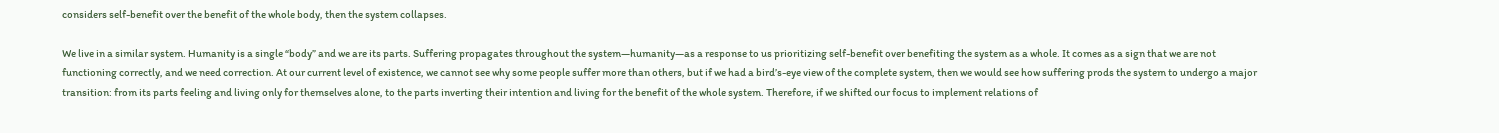considers self-benefit over the benefit of the whole body, then the system collapses.

We live in a similar system. Humanity is a single “body” and we are its parts. Suffering propagates throughout the system—humanity—as a response to us prioritizing self-benefit over benefiting the system as a whole. It comes as a sign that we are not functioning correctly, and we need correction. At our current level of existence, we cannot see why some people suffer more than others, but if we had a bird’s-eye view of the complete system, then we would see how suffering prods the system to undergo a major transition: from its parts feeling and living only for themselves alone, to the parts inverting their intention and living for the benefit of the whole system. Therefore, if we shifted our focus to implement relations of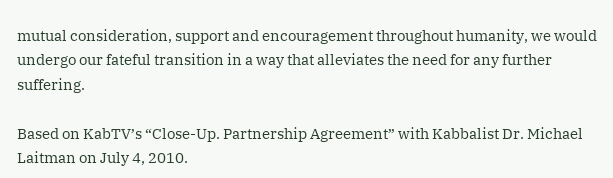mutual consideration, support and encouragement throughout humanity, we would undergo our fateful transition in a way that alleviates the need for any further suffering.

Based on KabTV’s “Close-Up. Partnership Agreement” with Kabbalist Dr. Michael Laitman on July 4, 2010.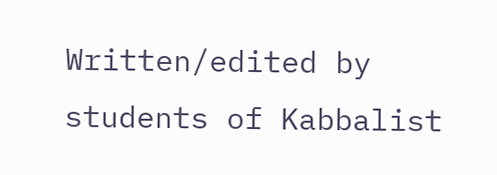Written/edited by students of Kabbalist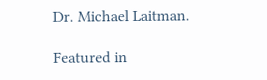Dr. Michael Laitman.

Featured in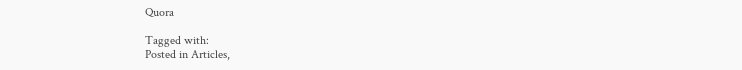Quora

Tagged with:
Posted in Articles,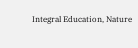Integral Education, Nature